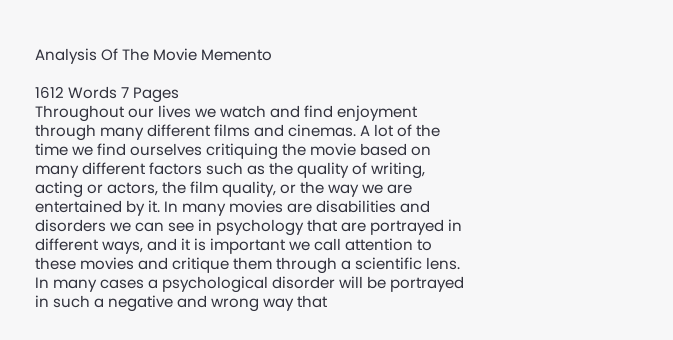Analysis Of The Movie Memento

1612 Words 7 Pages
Throughout our lives we watch and find enjoyment through many different films and cinemas. A lot of the time we find ourselves critiquing the movie based on many different factors such as the quality of writing, acting or actors, the film quality, or the way we are entertained by it. In many movies are disabilities and disorders we can see in psychology that are portrayed in different ways, and it is important we call attention to these movies and critique them through a scientific lens. In many cases a psychological disorder will be portrayed in such a negative and wrong way that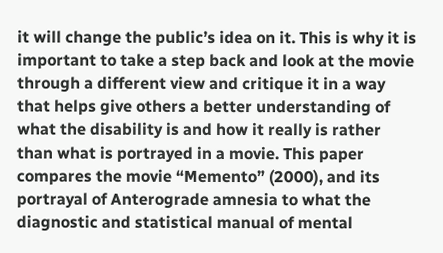it will change the public’s idea on it. This is why it is important to take a step back and look at the movie through a different view and critique it in a way that helps give others a better understanding of what the disability is and how it really is rather than what is portrayed in a movie. This paper compares the movie “Memento” (2000), and its portrayal of Anterograde amnesia to what the diagnostic and statistical manual of mental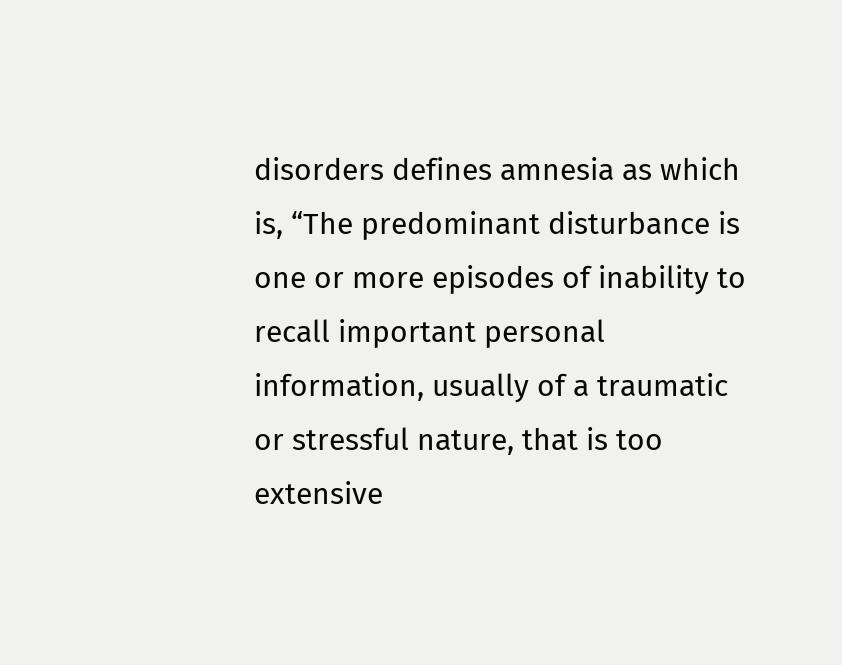disorders defines amnesia as which is, “The predominant disturbance is one or more episodes of inability to recall important personal information, usually of a traumatic or stressful nature, that is too extensive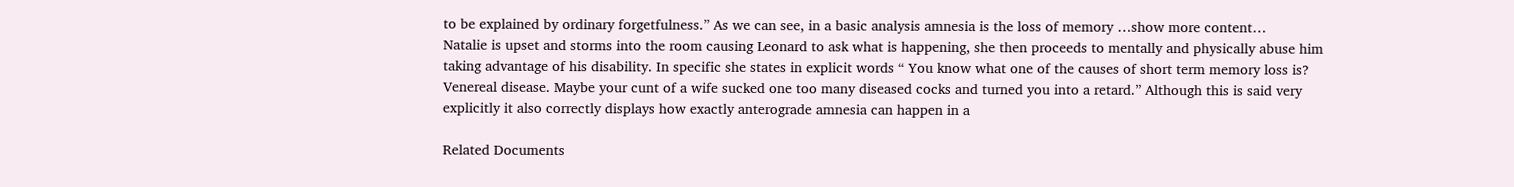to be explained by ordinary forgetfulness.” As we can see, in a basic analysis amnesia is the loss of memory …show more content…
Natalie is upset and storms into the room causing Leonard to ask what is happening, she then proceeds to mentally and physically abuse him taking advantage of his disability. In specific she states in explicit words “ You know what one of the causes of short term memory loss is? Venereal disease. Maybe your cunt of a wife sucked one too many diseased cocks and turned you into a retard.” Although this is said very explicitly it also correctly displays how exactly anterograde amnesia can happen in a

Related Documents